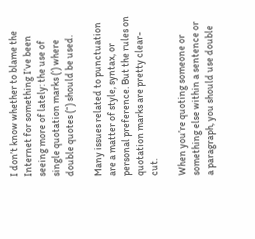I don’t know whether to blame the Internet for something I’ve been seeing more of lately: the use of single quotation marks (‘) where double quotes (“) should be used.

Many issues related to punctuation are a matter of style, syntax, or personal preference. But the rules on quotation marks are pretty clear-cut.

When you’re quoting someone or something else within a sentence or a paragraph, you should use double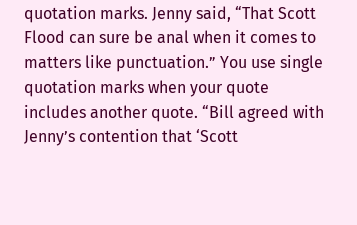quotation marks. Jenny said, “That Scott Flood can sure be anal when it comes to matters like punctuation.” You use single quotation marks when your quote includes another quote. “Bill agreed with Jenny’s contention that ‘Scott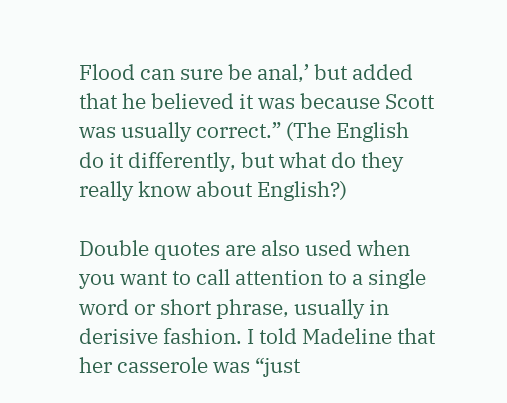Flood can sure be anal,’ but added that he believed it was because Scott was usually correct.” (The English do it differently, but what do they really know about English?)

Double quotes are also used when you want to call attention to a single word or short phrase, usually in derisive fashion. I told Madeline that her casserole was “just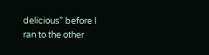delicious” before I ran to the other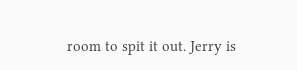room to spit it out. Jerry is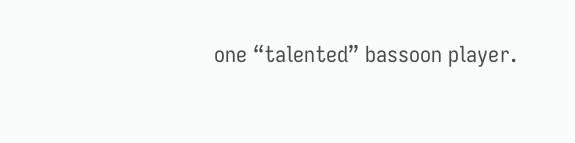one “talented” bassoon player.